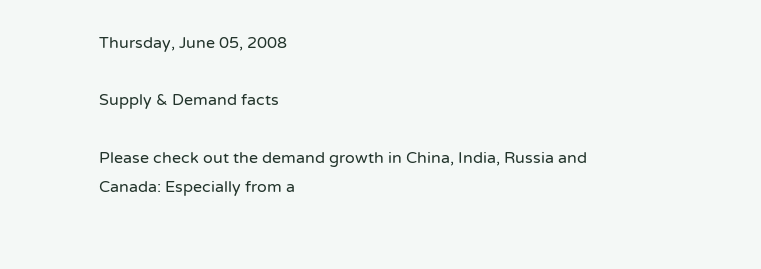Thursday, June 05, 2008

Supply & Demand facts

Please check out the demand growth in China, India, Russia and Canada: Especially from a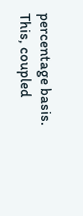percentage basis. This, coupled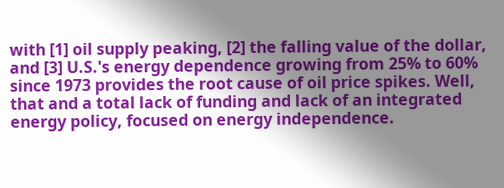with [1] oil supply peaking, [2] the falling value of the dollar, and [3] U.S.'s energy dependence growing from 25% to 60% since 1973 provides the root cause of oil price spikes. Well, that and a total lack of funding and lack of an integrated energy policy, focused on energy independence.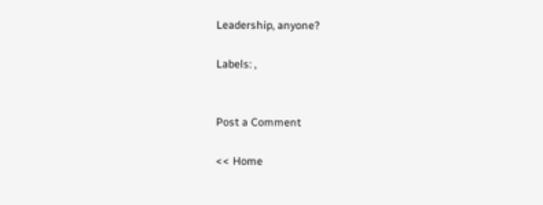Leadership, anyone?

Labels: ,


Post a Comment

<< Home